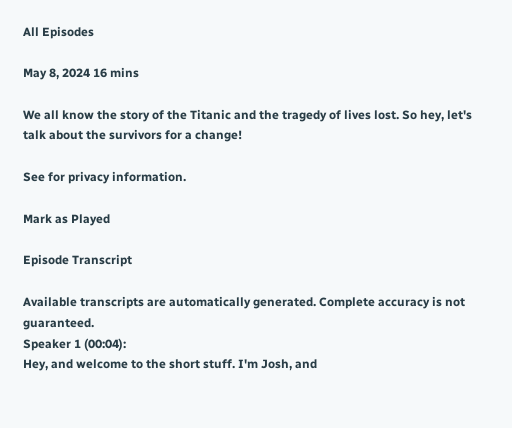All Episodes

May 8, 2024 16 mins

We all know the story of the Titanic and the tragedy of lives lost. So hey, let's talk about the survivors for a change!

See for privacy information.

Mark as Played

Episode Transcript

Available transcripts are automatically generated. Complete accuracy is not guaranteed.
Speaker 1 (00:04):
Hey, and welcome to the short stuff. I'm Josh, and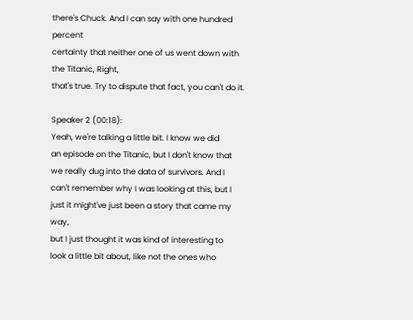there's Chuck. And I can say with one hundred percent
certainty that neither one of us went down with the Titanic, Right,
that's true. Try to dispute that fact, you can't do it.

Speaker 2 (00:18):
Yeah, we're talking a little bit. I know we did
an episode on the Titanic, but I don't know that
we really dug into the data of survivors. And I
can't remember why I was looking at this, but I
just it might've just been a story that came my way,
but I just thought it was kind of interesting to
look a little bit about, like not the ones who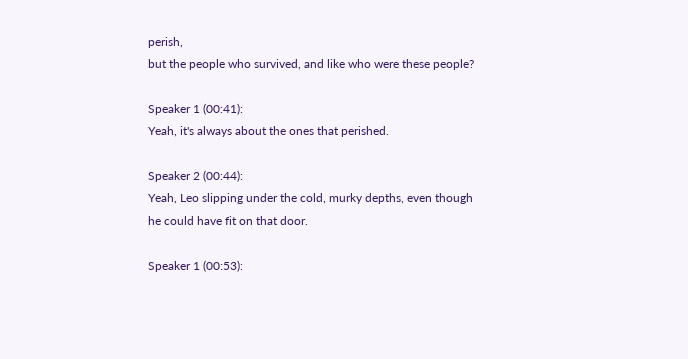perish,
but the people who survived, and like who were these people?

Speaker 1 (00:41):
Yeah, it's always about the ones that perished.

Speaker 2 (00:44):
Yeah, Leo slipping under the cold, murky depths, even though
he could have fit on that door.

Speaker 1 (00:53):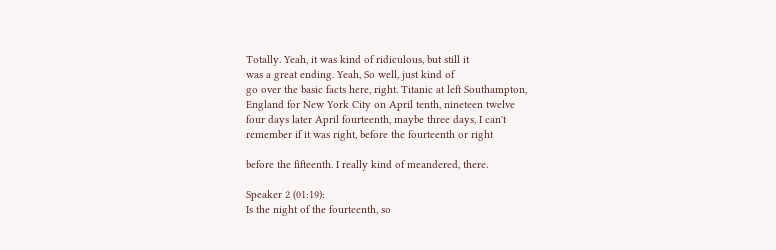Totally. Yeah, it was kind of ridiculous, but still it
was a great ending. Yeah, So well, just kind of
go over the basic facts here, right. Titanic at left Southampton,
England for New York City on April tenth, nineteen twelve
four days later April fourteenth, maybe three days, I can't
remember if it was right, before the fourteenth or right

before the fifteenth. I really kind of meandered, there.

Speaker 2 (01:19):
Is the night of the fourteenth, so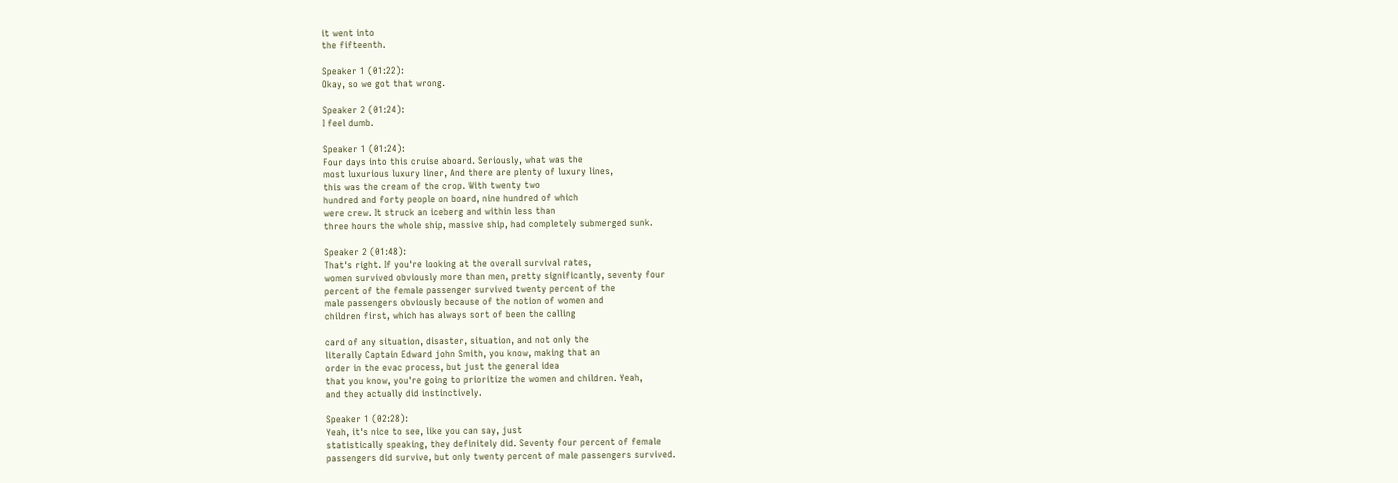it went into
the fifteenth.

Speaker 1 (01:22):
Okay, so we got that wrong.

Speaker 2 (01:24):
I feel dumb.

Speaker 1 (01:24):
Four days into this cruise aboard. Seriously, what was the
most luxurious luxury liner, And there are plenty of luxury lines,
this was the cream of the crop. With twenty two
hundred and forty people on board, nine hundred of which
were crew. It struck an iceberg and within less than
three hours the whole ship, massive ship, had completely submerged sunk.

Speaker 2 (01:48):
That's right. If you're looking at the overall survival rates,
women survived obviously more than men, pretty significantly, seventy four
percent of the female passenger survived twenty percent of the
male passengers obviously because of the notion of women and
children first, which has always sort of been the calling

card of any situation, disaster, situation, and not only the
literally Captain Edward john Smith, you know, making that an
order in the evac process, but just the general idea
that you know, you're going to prioritize the women and children. Yeah,
and they actually did instinctively.

Speaker 1 (02:28):
Yeah, it's nice to see, like you can say, just
statistically speaking, they definitely did. Seventy four percent of female
passengers did survive, but only twenty percent of male passengers survived.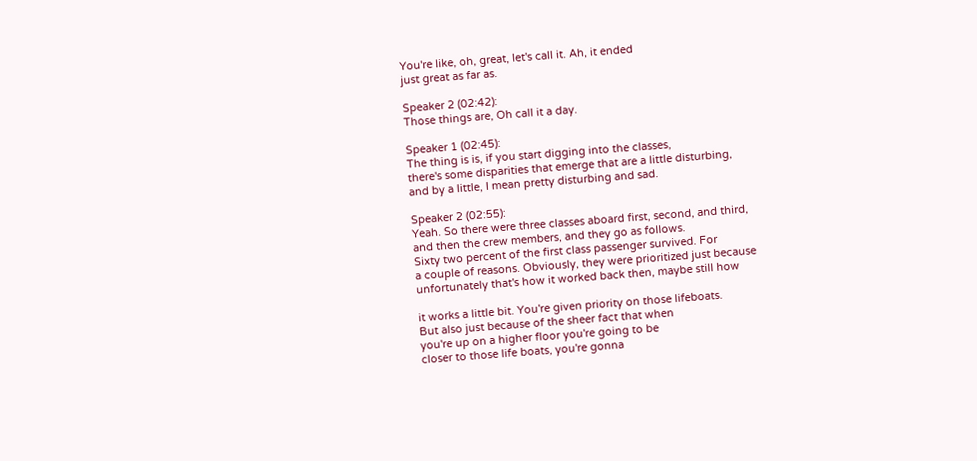You're like, oh, great, let's call it. Ah, it ended
just great as far as.

Speaker 2 (02:42):
Those things are, Oh call it a day.

Speaker 1 (02:45):
The thing is is, if you start digging into the classes,
there's some disparities that emerge that are a little disturbing,
and by a little, I mean pretty disturbing and sad.

Speaker 2 (02:55):
Yeah. So there were three classes aboard first, second, and third,
and then the crew members, and they go as follows.
Sixty two percent of the first class passenger survived. For
a couple of reasons. Obviously, they were prioritized just because
unfortunately that's how it worked back then, maybe still how

it works a little bit. You're given priority on those lifeboats.
But also just because of the sheer fact that when
you're up on a higher floor you're going to be
closer to those life boats, you're gonna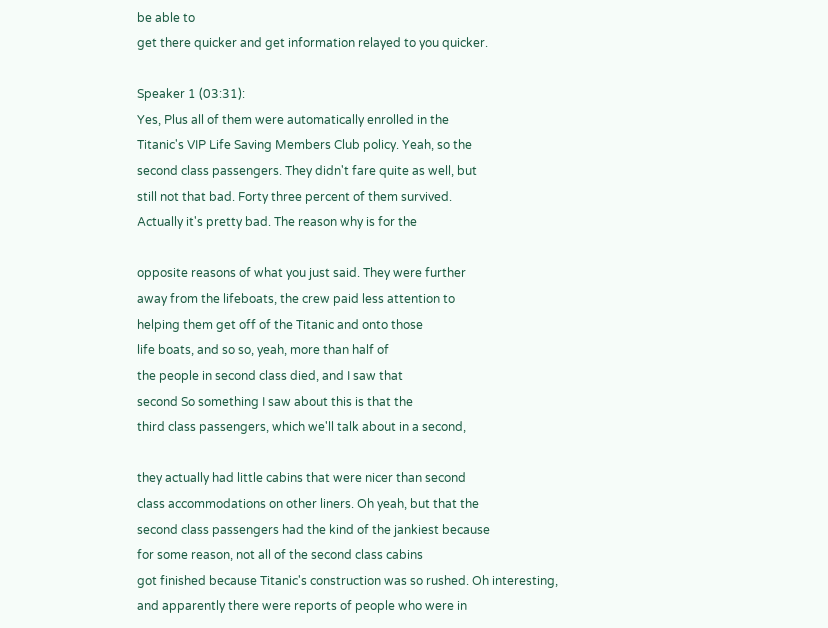be able to
get there quicker and get information relayed to you quicker.

Speaker 1 (03:31):
Yes, Plus all of them were automatically enrolled in the
Titanic's VIP Life Saving Members Club policy. Yeah, so the
second class passengers. They didn't fare quite as well, but
still not that bad. Forty three percent of them survived.
Actually it's pretty bad. The reason why is for the

opposite reasons of what you just said. They were further
away from the lifeboats, the crew paid less attention to
helping them get off of the Titanic and onto those
life boats, and so so, yeah, more than half of
the people in second class died, and I saw that
second So something I saw about this is that the
third class passengers, which we'll talk about in a second,

they actually had little cabins that were nicer than second
class accommodations on other liners. Oh yeah, but that the
second class passengers had the kind of the jankiest because
for some reason, not all of the second class cabins
got finished because Titanic's construction was so rushed. Oh interesting,
and apparently there were reports of people who were in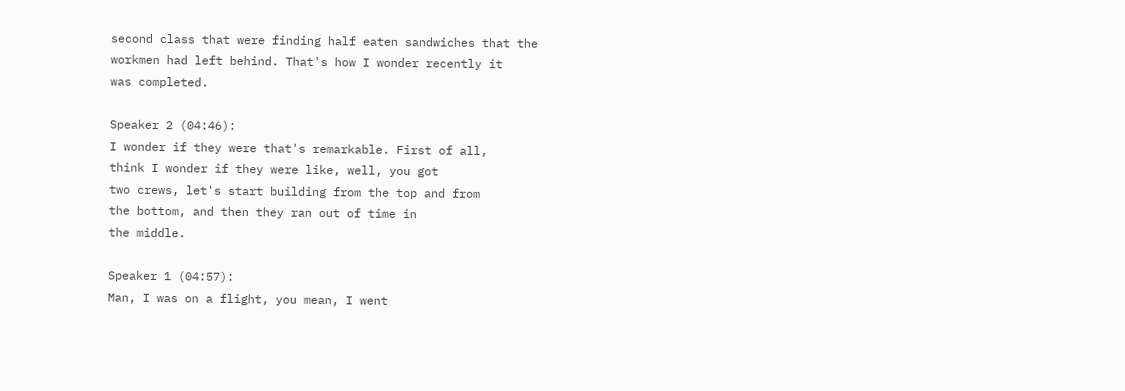second class that were finding half eaten sandwiches that the
workmen had left behind. That's how I wonder recently it
was completed.

Speaker 2 (04:46):
I wonder if they were that's remarkable. First of all,
think I wonder if they were like, well, you got
two crews, let's start building from the top and from
the bottom, and then they ran out of time in
the middle.

Speaker 1 (04:57):
Man, I was on a flight, you mean, I went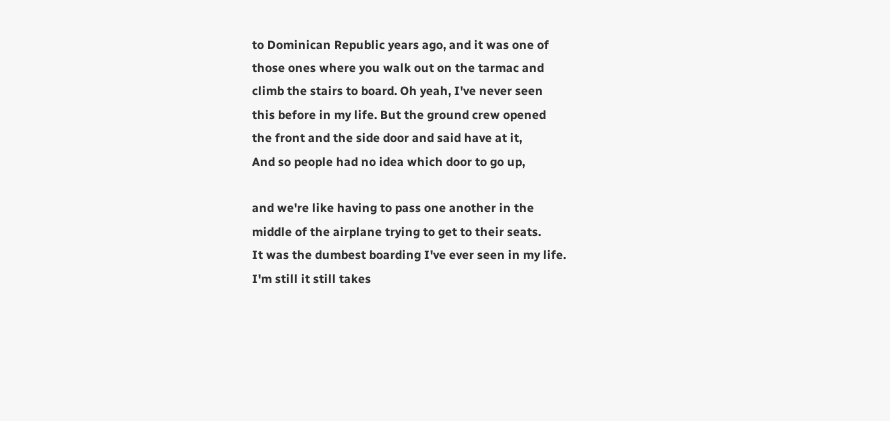to Dominican Republic years ago, and it was one of
those ones where you walk out on the tarmac and
climb the stairs to board. Oh yeah, I've never seen
this before in my life. But the ground crew opened
the front and the side door and said have at it,
And so people had no idea which door to go up,

and we're like having to pass one another in the
middle of the airplane trying to get to their seats.
It was the dumbest boarding I've ever seen in my life.
I'm still it still takes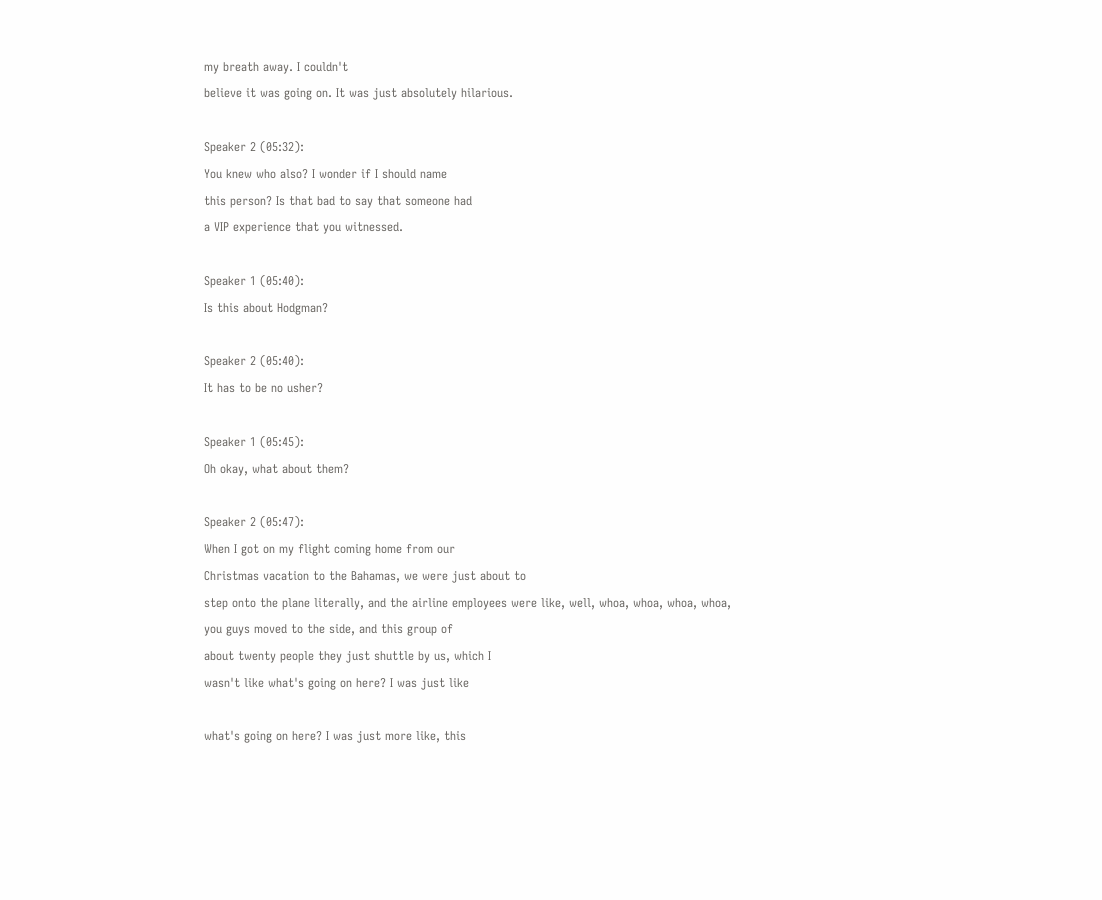my breath away. I couldn't
believe it was going on. It was just absolutely hilarious.

Speaker 2 (05:32):
You knew who also? I wonder if I should name
this person? Is that bad to say that someone had
a VIP experience that you witnessed.

Speaker 1 (05:40):
Is this about Hodgman?

Speaker 2 (05:40):
It has to be no usher?

Speaker 1 (05:45):
Oh okay, what about them?

Speaker 2 (05:47):
When I got on my flight coming home from our
Christmas vacation to the Bahamas, we were just about to
step onto the plane literally, and the airline employees were like, well, whoa, whoa, whoa, whoa,
you guys moved to the side, and this group of
about twenty people they just shuttle by us, which I
wasn't like what's going on here? I was just like

what's going on here? I was just more like, this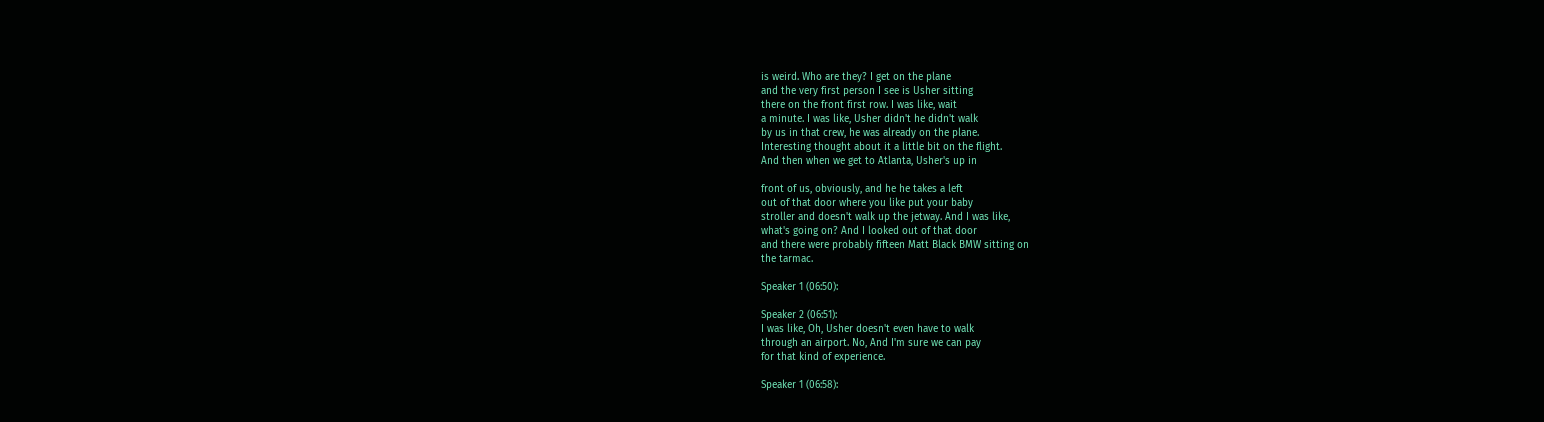is weird. Who are they? I get on the plane
and the very first person I see is Usher sitting
there on the front first row. I was like, wait
a minute. I was like, Usher didn't he didn't walk
by us in that crew, he was already on the plane.
Interesting thought about it a little bit on the flight.
And then when we get to Atlanta, Usher's up in

front of us, obviously, and he he takes a left
out of that door where you like put your baby
stroller and doesn't walk up the jetway. And I was like,
what's going on? And I looked out of that door
and there were probably fifteen Matt Black BMW sitting on
the tarmac.

Speaker 1 (06:50):

Speaker 2 (06:51):
I was like, Oh, Usher doesn't even have to walk
through an airport. No, And I'm sure we can pay
for that kind of experience.

Speaker 1 (06:58):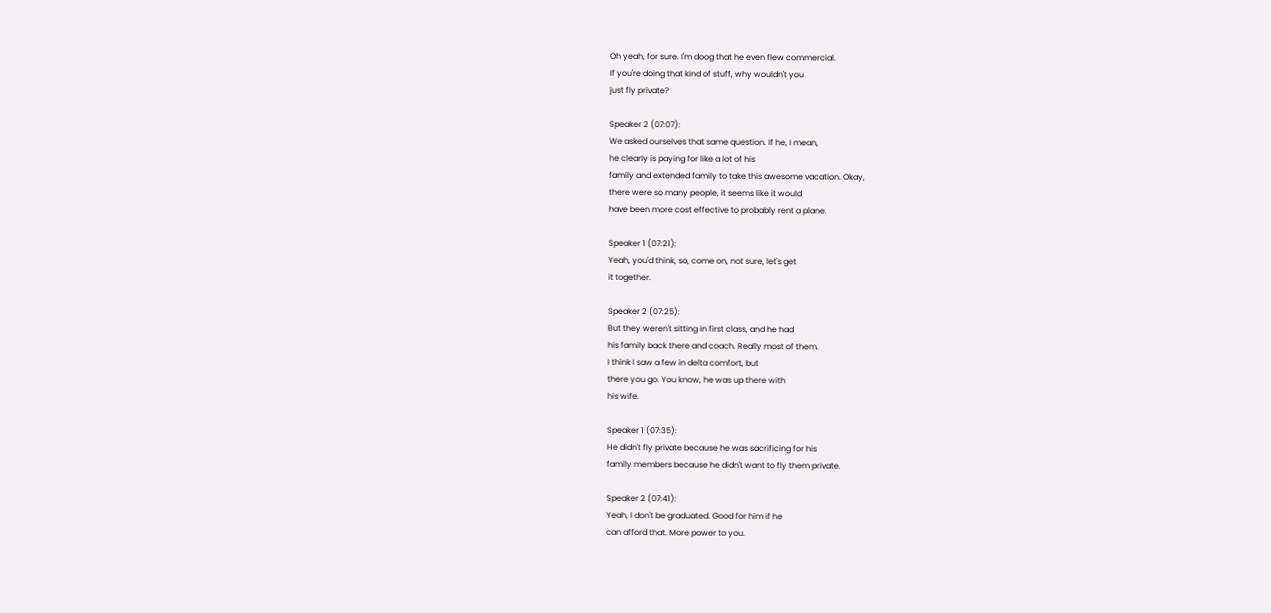Oh yeah, for sure. I'm doog that he even flew commercial.
If you're doing that kind of stuff, why wouldn't you
just fly private?

Speaker 2 (07:07):
We asked ourselves that same question. If he, I mean,
he clearly is paying for like a lot of his
family and extended family to take this awesome vacation. Okay,
there were so many people, it seems like it would
have been more cost effective to probably rent a plane.

Speaker 1 (07:21):
Yeah, you'd think, so, come on, not sure, let's get
it together.

Speaker 2 (07:25):
But they weren't sitting in first class, and he had
his family back there and coach. Really most of them.
I think I saw a few in delta comfort, but
there you go. You know, he was up there with
his wife.

Speaker 1 (07:35):
He didn't fly private because he was sacrificing for his
family members because he didn't want to fly them private.

Speaker 2 (07:41):
Yeah, I don't be graduated. Good for him if he
can afford that. More power to you.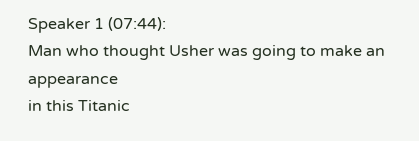Speaker 1 (07:44):
Man who thought Usher was going to make an appearance
in this Titanic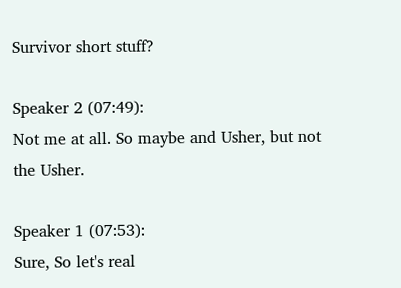Survivor short stuff?

Speaker 2 (07:49):
Not me at all. So maybe and Usher, but not
the Usher.

Speaker 1 (07:53):
Sure, So let's real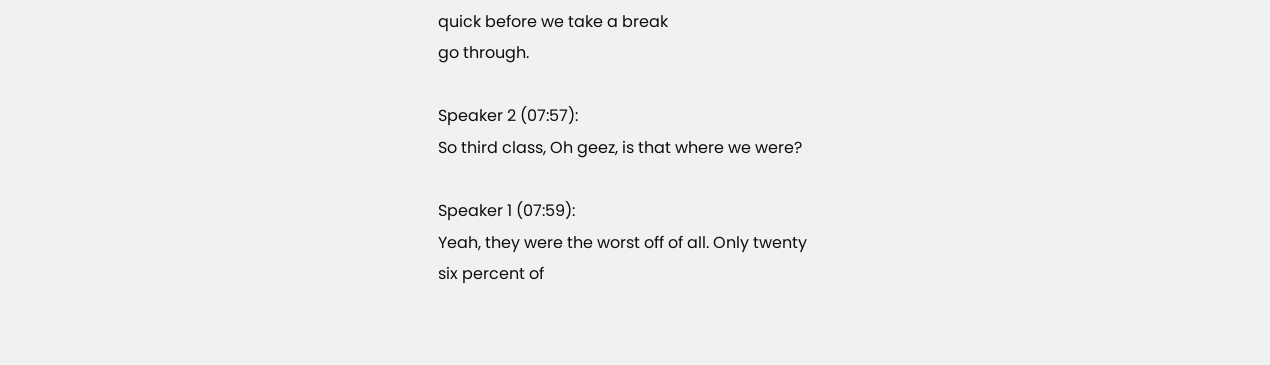quick before we take a break
go through.

Speaker 2 (07:57):
So third class, Oh geez, is that where we were?

Speaker 1 (07:59):
Yeah, they were the worst off of all. Only twenty
six percent of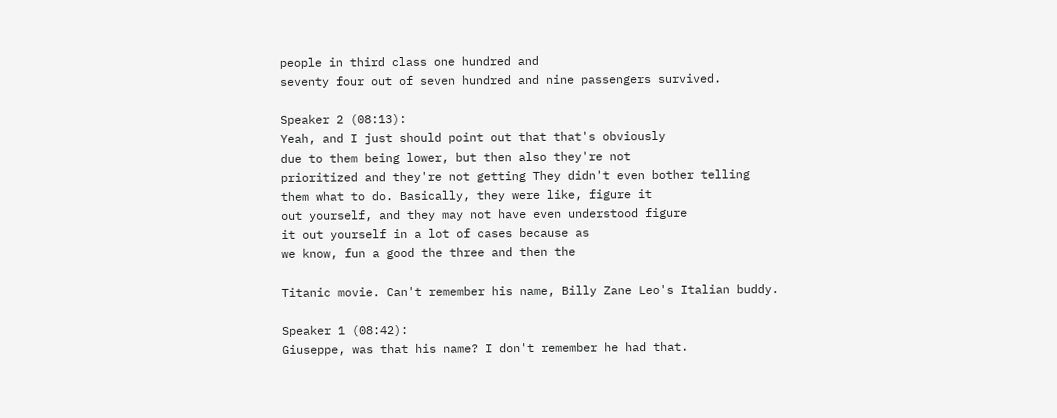people in third class one hundred and
seventy four out of seven hundred and nine passengers survived.

Speaker 2 (08:13):
Yeah, and I just should point out that that's obviously
due to them being lower, but then also they're not
prioritized and they're not getting They didn't even bother telling
them what to do. Basically, they were like, figure it
out yourself, and they may not have even understood figure
it out yourself in a lot of cases because as
we know, fun a good the three and then the

Titanic movie. Can't remember his name, Billy Zane Leo's Italian buddy.

Speaker 1 (08:42):
Giuseppe, was that his name? I don't remember he had that.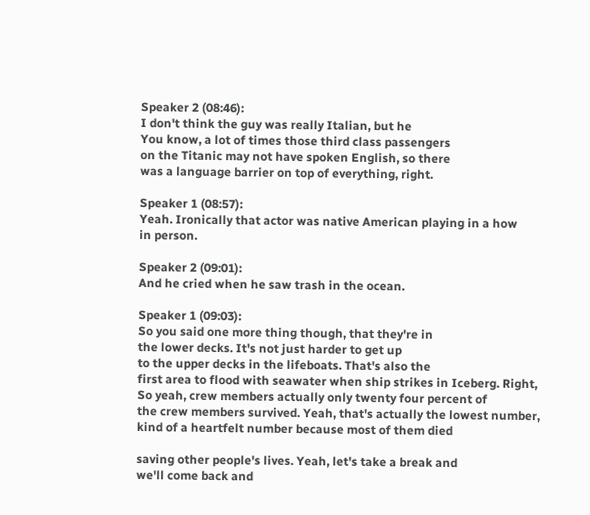Speaker 2 (08:46):
I don't think the guy was really Italian, but he
You know, a lot of times those third class passengers
on the Titanic may not have spoken English, so there
was a language barrier on top of everything, right.

Speaker 1 (08:57):
Yeah. Ironically that actor was native American playing in a how
in person.

Speaker 2 (09:01):
And he cried when he saw trash in the ocean.

Speaker 1 (09:03):
So you said one more thing though, that they're in
the lower decks. It's not just harder to get up
to the upper decks in the lifeboats. That's also the
first area to flood with seawater when ship strikes in Iceberg. Right,
So yeah, crew members actually only twenty four percent of
the crew members survived. Yeah, that's actually the lowest number,
kind of a heartfelt number because most of them died

saving other people's lives. Yeah, let's take a break and
we'll come back and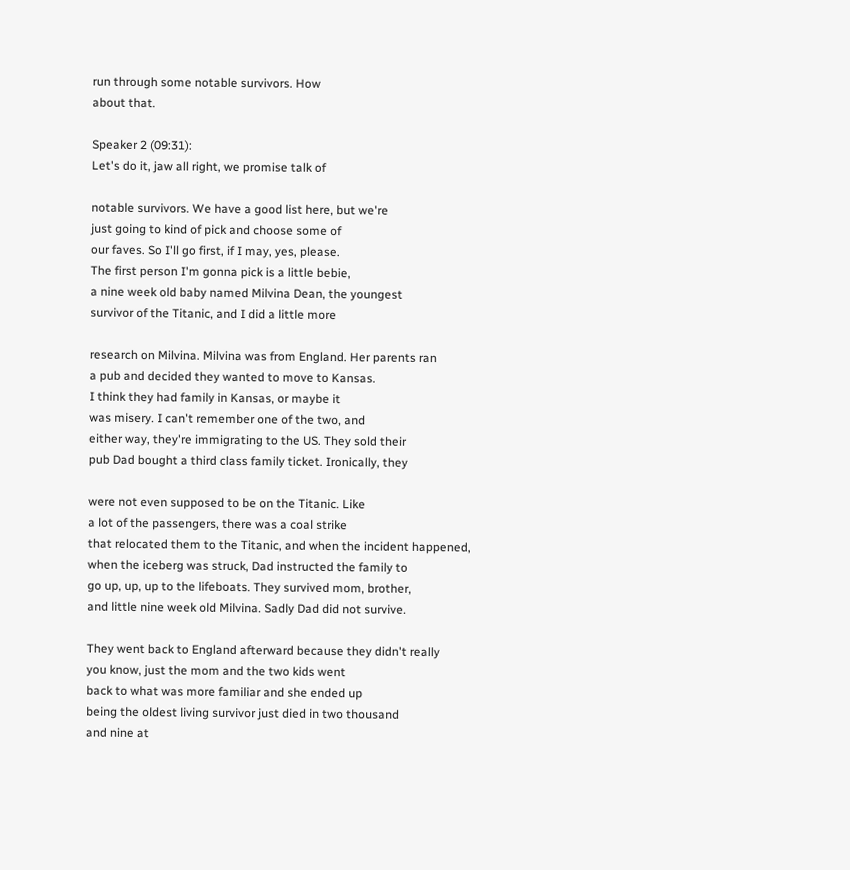run through some notable survivors. How
about that.

Speaker 2 (09:31):
Let's do it, jaw all right, we promise talk of

notable survivors. We have a good list here, but we're
just going to kind of pick and choose some of
our faves. So I'll go first, if I may, yes, please.
The first person I'm gonna pick is a little bebie,
a nine week old baby named Milvina Dean, the youngest
survivor of the Titanic, and I did a little more

research on Milvina. Milvina was from England. Her parents ran
a pub and decided they wanted to move to Kansas.
I think they had family in Kansas, or maybe it
was misery. I can't remember one of the two, and
either way, they're immigrating to the US. They sold their
pub Dad bought a third class family ticket. Ironically, they

were not even supposed to be on the Titanic. Like
a lot of the passengers, there was a coal strike
that relocated them to the Titanic, and when the incident happened,
when the iceberg was struck, Dad instructed the family to
go up, up, up to the lifeboats. They survived mom, brother,
and little nine week old Milvina. Sadly Dad did not survive.

They went back to England afterward because they didn't really
you know, just the mom and the two kids went
back to what was more familiar and she ended up
being the oldest living survivor just died in two thousand
and nine at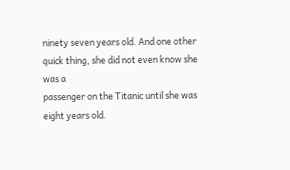ninety seven years old. And one other
quick thing, she did not even know she was a
passenger on the Titanic until she was eight years old.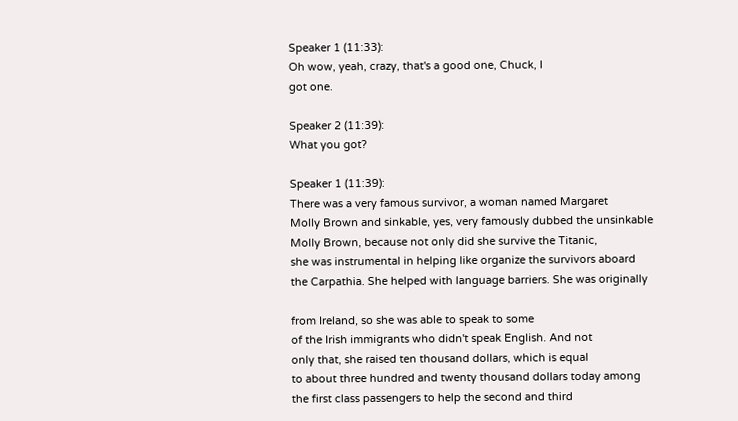Speaker 1 (11:33):
Oh wow, yeah, crazy, that's a good one, Chuck, I
got one.

Speaker 2 (11:39):
What you got?

Speaker 1 (11:39):
There was a very famous survivor, a woman named Margaret
Molly Brown and sinkable, yes, very famously dubbed the unsinkable
Molly Brown, because not only did she survive the Titanic,
she was instrumental in helping like organize the survivors aboard
the Carpathia. She helped with language barriers. She was originally

from Ireland, so she was able to speak to some
of the Irish immigrants who didn't speak English. And not
only that, she raised ten thousand dollars, which is equal
to about three hundred and twenty thousand dollars today among
the first class passengers to help the second and third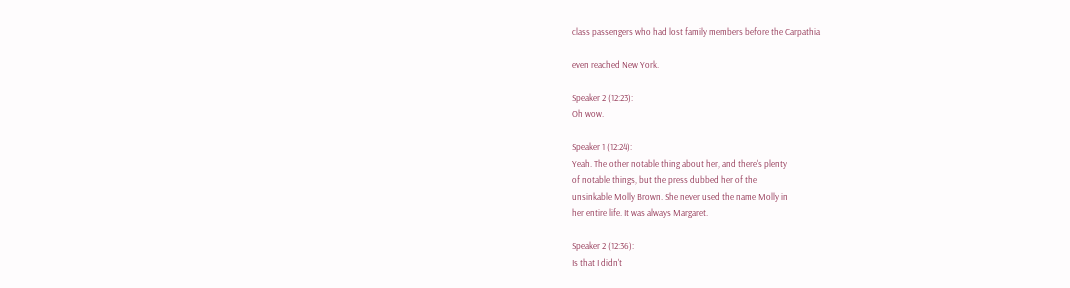class passengers who had lost family members before the Carpathia

even reached New York.

Speaker 2 (12:23):
Oh wow.

Speaker 1 (12:24):
Yeah. The other notable thing about her, and there's plenty
of notable things, but the press dubbed her of the
unsinkable Molly Brown. She never used the name Molly in
her entire life. It was always Margaret.

Speaker 2 (12:36):
Is that I didn't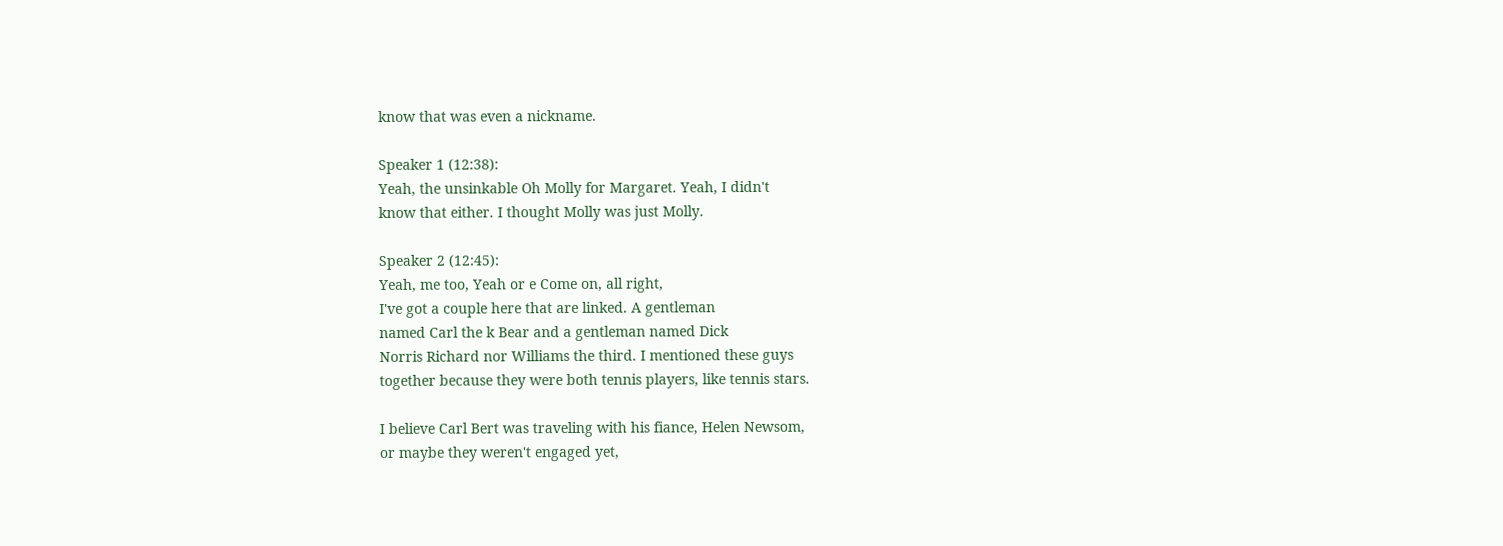know that was even a nickname.

Speaker 1 (12:38):
Yeah, the unsinkable Oh Molly for Margaret. Yeah, I didn't
know that either. I thought Molly was just Molly.

Speaker 2 (12:45):
Yeah, me too, Yeah or e Come on, all right,
I've got a couple here that are linked. A gentleman
named Carl the k Bear and a gentleman named Dick
Norris Richard nor Williams the third. I mentioned these guys
together because they were both tennis players, like tennis stars.

I believe Carl Bert was traveling with his fiance, Helen Newsom,
or maybe they weren't engaged yet,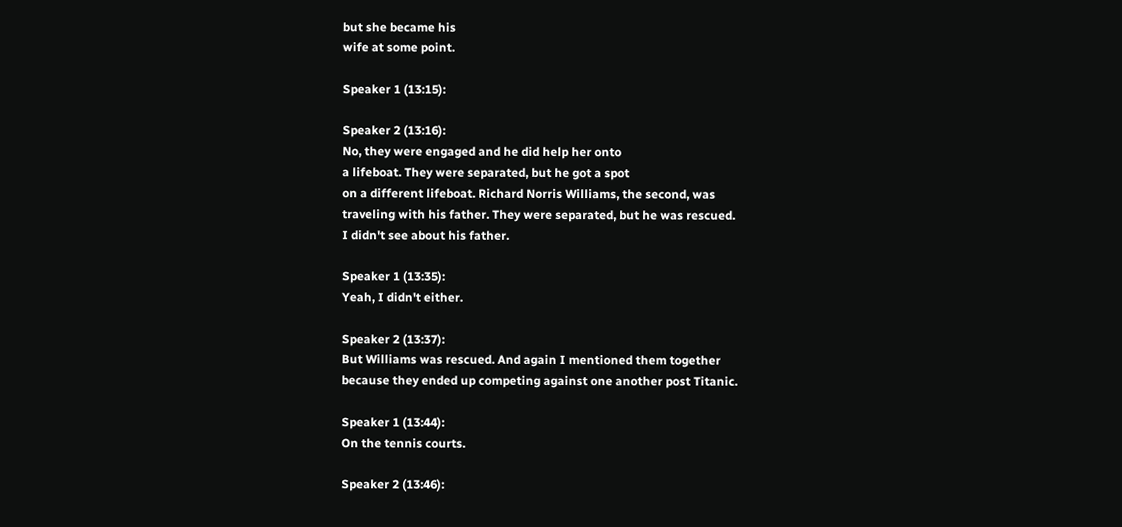but she became his
wife at some point.

Speaker 1 (13:15):

Speaker 2 (13:16):
No, they were engaged and he did help her onto
a lifeboat. They were separated, but he got a spot
on a different lifeboat. Richard Norris Williams, the second, was
traveling with his father. They were separated, but he was rescued.
I didn't see about his father.

Speaker 1 (13:35):
Yeah, I didn't either.

Speaker 2 (13:37):
But Williams was rescued. And again I mentioned them together
because they ended up competing against one another post Titanic.

Speaker 1 (13:44):
On the tennis courts.

Speaker 2 (13:46):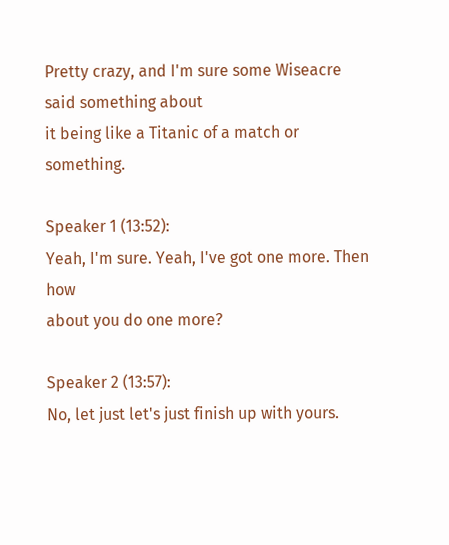Pretty crazy, and I'm sure some Wiseacre said something about
it being like a Titanic of a match or something.

Speaker 1 (13:52):
Yeah, I'm sure. Yeah, I've got one more. Then how
about you do one more?

Speaker 2 (13:57):
No, let just let's just finish up with yours.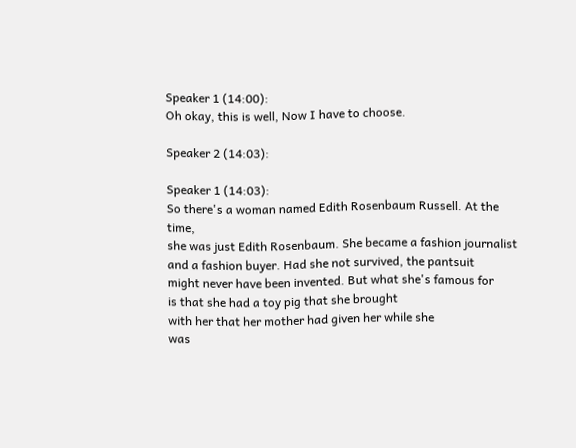Speaker 1 (14:00):
Oh okay, this is well, Now I have to choose.

Speaker 2 (14:03):

Speaker 1 (14:03):
So there's a woman named Edith Rosenbaum Russell. At the time,
she was just Edith Rosenbaum. She became a fashion journalist
and a fashion buyer. Had she not survived, the pantsuit
might never have been invented. But what she's famous for
is that she had a toy pig that she brought
with her that her mother had given her while she
was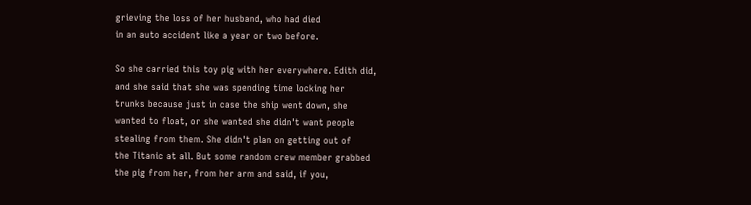grieving the loss of her husband, who had died
in an auto accident like a year or two before.

So she carried this toy pig with her everywhere. Edith did,
and she said that she was spending time locking her
trunks because just in case the ship went down, she
wanted to float, or she wanted she didn't want people
stealing from them. She didn't plan on getting out of
the Titanic at all. But some random crew member grabbed
the pig from her, from her arm and said, if you,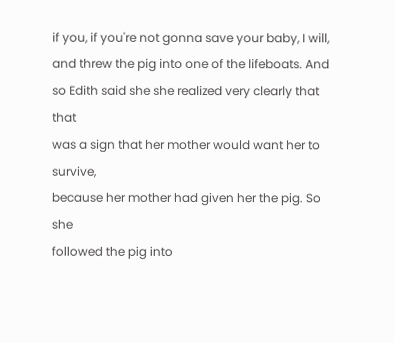if you, if you're not gonna save your baby, I will,
and threw the pig into one of the lifeboats. And
so Edith said she she realized very clearly that that
was a sign that her mother would want her to survive,
because her mother had given her the pig. So she
followed the pig into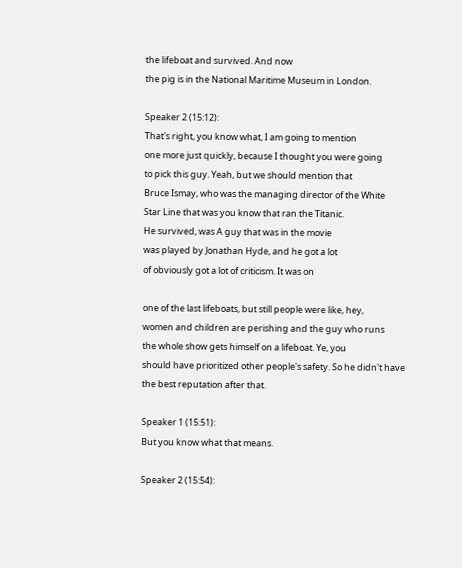the lifeboat and survived. And now
the pig is in the National Maritime Museum in London.

Speaker 2 (15:12):
That's right, you know what, I am going to mention
one more just quickly, because I thought you were going
to pick this guy. Yeah, but we should mention that
Bruce Ismay, who was the managing director of the White
Star Line that was you know that ran the Titanic.
He survived, was A guy that was in the movie
was played by Jonathan Hyde, and he got a lot
of obviously got a lot of criticism. It was on

one of the last lifeboats, but still people were like, hey,
women and children are perishing and the guy who runs
the whole show gets himself on a lifeboat. Ye, you
should have prioritized other people's safety. So he didn't have
the best reputation after that.

Speaker 1 (15:51):
But you know what that means.

Speaker 2 (15:54):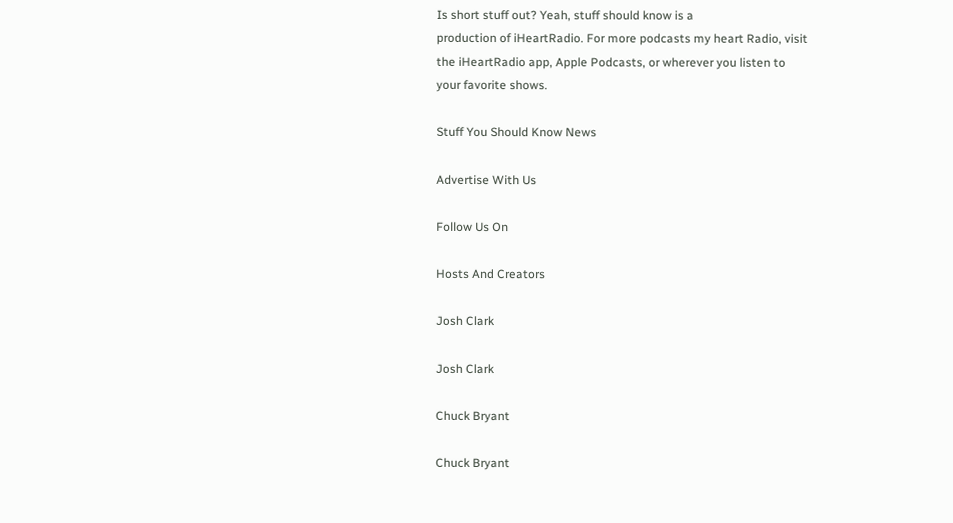Is short stuff out? Yeah, stuff should know is a
production of iHeartRadio. For more podcasts my heart Radio, visit
the iHeartRadio app, Apple Podcasts, or wherever you listen to
your favorite shows.

Stuff You Should Know News

Advertise With Us

Follow Us On

Hosts And Creators

Josh Clark

Josh Clark

Chuck Bryant

Chuck Bryant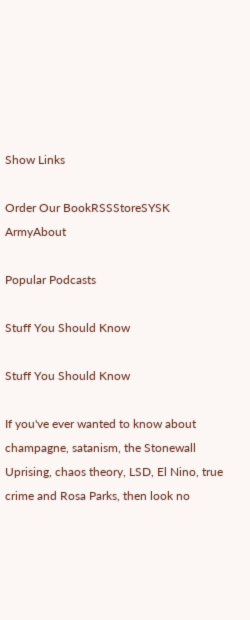Show Links

Order Our BookRSSStoreSYSK ArmyAbout

Popular Podcasts

Stuff You Should Know

Stuff You Should Know

If you've ever wanted to know about champagne, satanism, the Stonewall Uprising, chaos theory, LSD, El Nino, true crime and Rosa Parks, then look no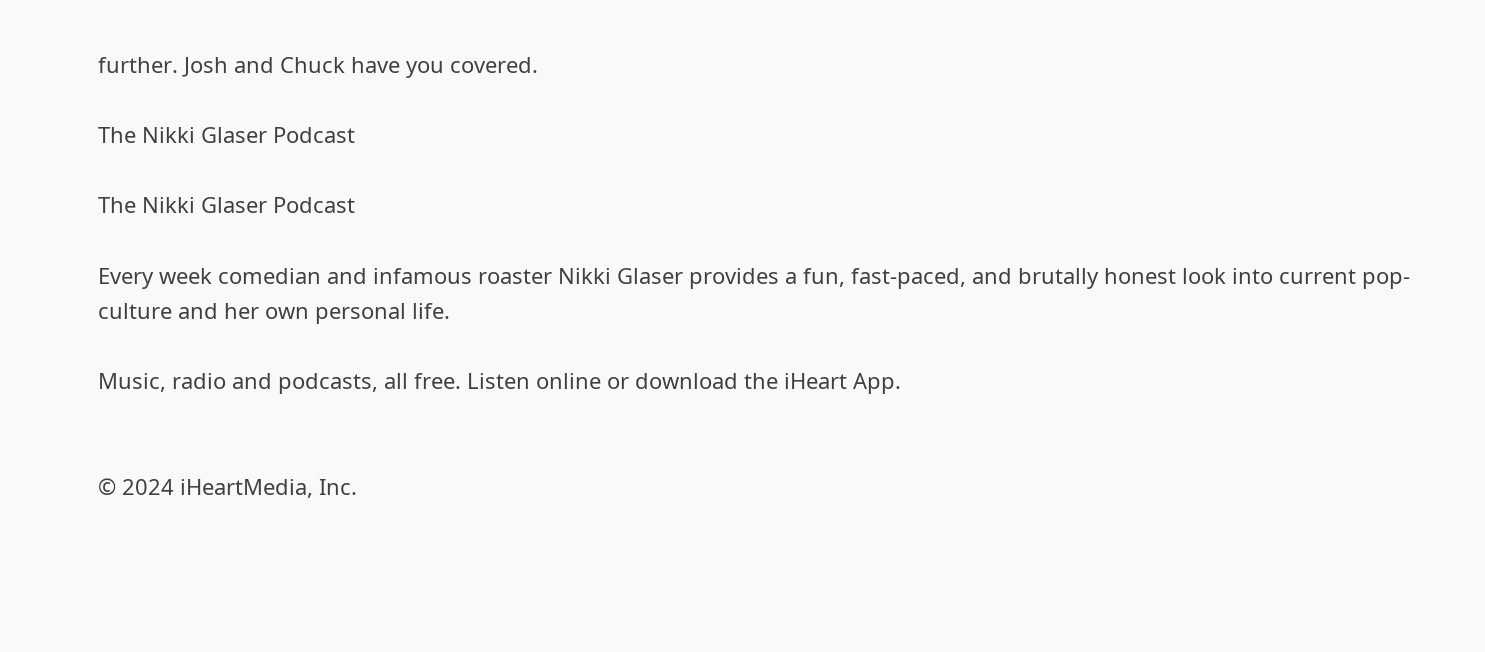further. Josh and Chuck have you covered.

The Nikki Glaser Podcast

The Nikki Glaser Podcast

Every week comedian and infamous roaster Nikki Glaser provides a fun, fast-paced, and brutally honest look into current pop-culture and her own personal life.

Music, radio and podcasts, all free. Listen online or download the iHeart App.


© 2024 iHeartMedia, Inc.